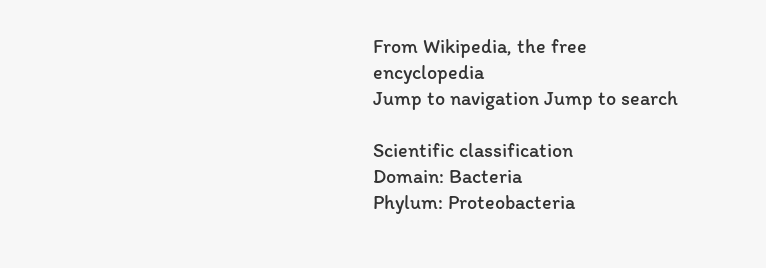From Wikipedia, the free encyclopedia
Jump to navigation Jump to search

Scientific classification
Domain: Bacteria
Phylum: Proteobacteria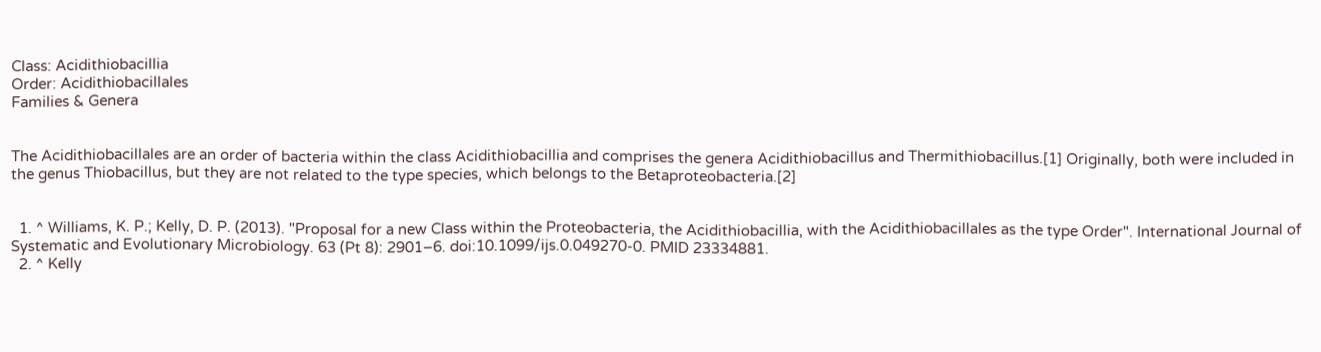Class: Acidithiobacillia
Order: Acidithiobacillales
Families & Genera


The Acidithiobacillales are an order of bacteria within the class Acidithiobacillia and comprises the genera Acidithiobacillus and Thermithiobacillus.[1] Originally, both were included in the genus Thiobacillus, but they are not related to the type species, which belongs to the Betaproteobacteria.[2]


  1. ^ Williams, K. P.; Kelly, D. P. (2013). "Proposal for a new Class within the Proteobacteria, the Acidithiobacillia, with the Acidithiobacillales as the type Order". International Journal of Systematic and Evolutionary Microbiology. 63 (Pt 8): 2901–6. doi:10.1099/ijs.0.049270-0. PMID 23334881.
  2. ^ Kelly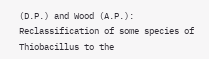(D.P.) and Wood (A.P.): Reclassification of some species of Thiobacillus to the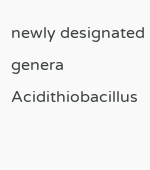newly designated genera Acidithiobacillus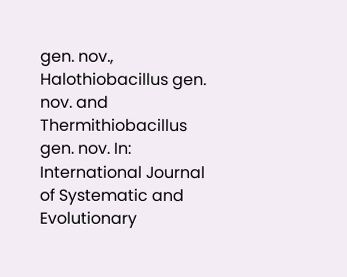gen. nov., Halothiobacillus gen. nov. and Thermithiobacillus gen. nov. In: International Journal of Systematic and Evolutionary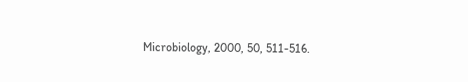Microbiology, 2000, 50, 511-516.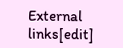External links[edit]